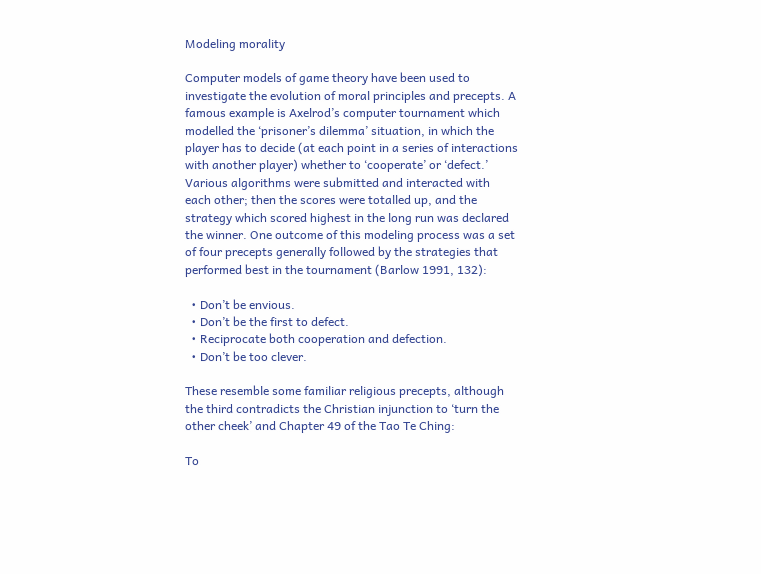Modeling morality

Computer models of game theory have been used to investigate the evolution of moral principles and precepts. A famous example is Axelrod’s computer tournament which modelled the ‘prisoner’s dilemma’ situation, in which the player has to decide (at each point in a series of interactions with another player) whether to ‘cooperate’ or ‘defect.’ Various algorithms were submitted and interacted with each other; then the scores were totalled up, and the strategy which scored highest in the long run was declared the winner. One outcome of this modeling process was a set of four precepts generally followed by the strategies that performed best in the tournament (Barlow 1991, 132):

  • Don’t be envious.
  • Don’t be the first to defect.
  • Reciprocate both cooperation and defection.
  • Don’t be too clever.

These resemble some familiar religious precepts, although the third contradicts the Christian injunction to ‘turn the other cheek’ and Chapter 49 of the Tao Te Ching:

To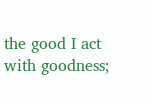the good I act with goodness;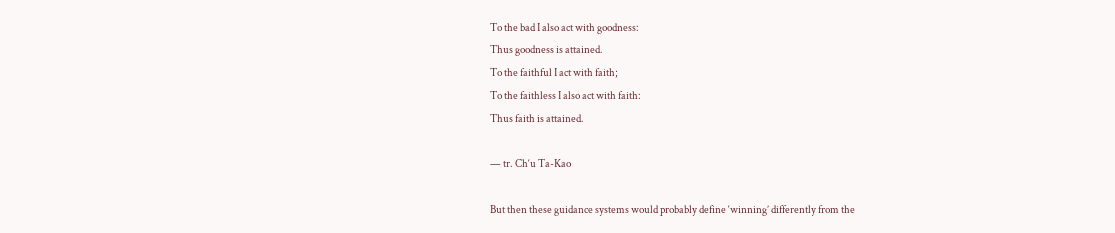To the bad I also act with goodness:
Thus goodness is attained.
To the faithful I act with faith;
To the faithless I also act with faith:
Thus faith is attained.

— tr. Ch‘u Ta-Kao

But then these guidance systems would probably define ‘winning’ differently from the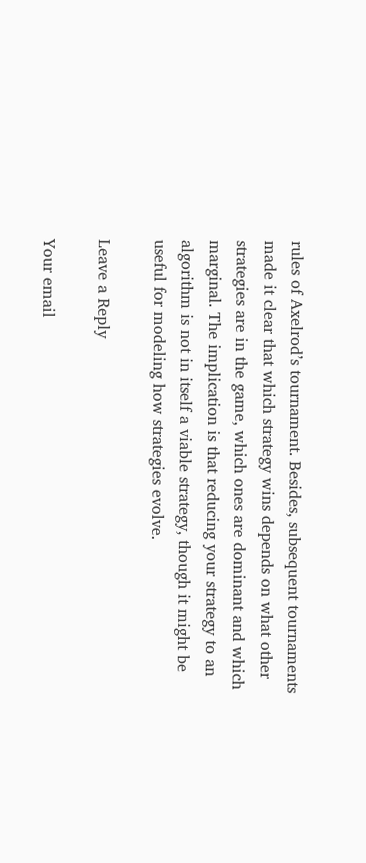rules of Axelrod’s tournament. Besides, subsequent tournaments made it clear that which strategy wins depends on what other strategies are in the game, which ones are dominant and which marginal. The implication is that reducing your strategy to an algorithm is not in itself a viable strategy, though it might be useful for modeling how strategies evolve.

Leave a Reply

Your email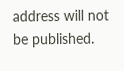address will not be published.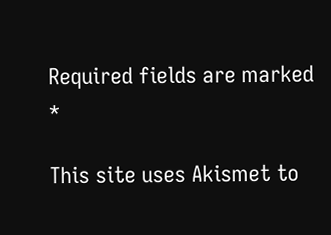Required fields are marked *

This site uses Akismet to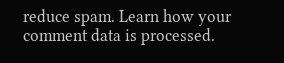reduce spam. Learn how your comment data is processed.